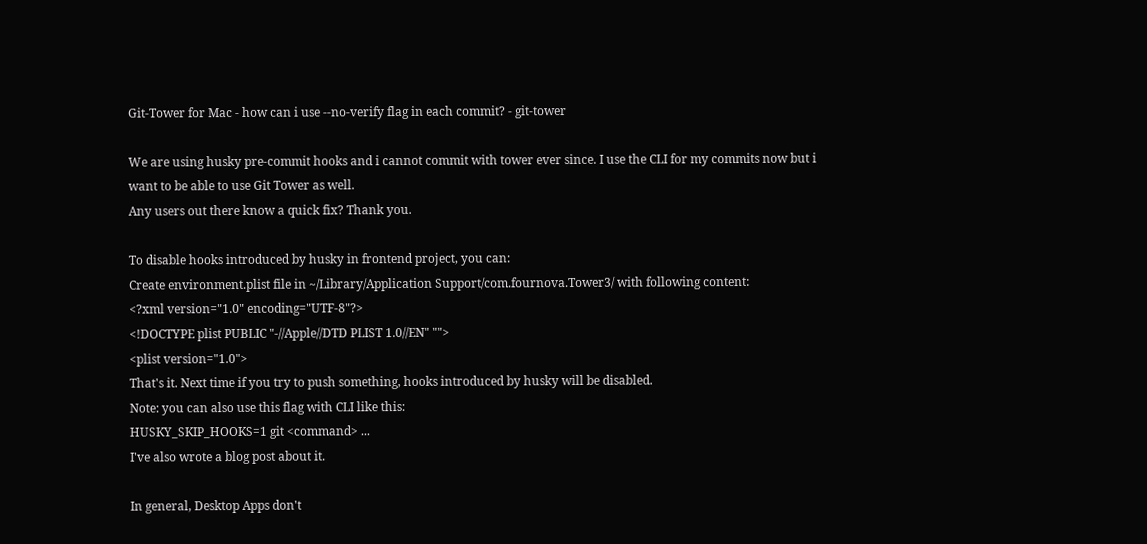Git-Tower for Mac - how can i use --no-verify flag in each commit? - git-tower

We are using husky pre-commit hooks and i cannot commit with tower ever since. I use the CLI for my commits now but i want to be able to use Git Tower as well.
Any users out there know a quick fix? Thank you.

To disable hooks introduced by husky in frontend project, you can:
Create environment.plist file in ~/Library/Application Support/com.fournova.Tower3/ with following content:
<?xml version="1.0" encoding="UTF-8"?>
<!DOCTYPE plist PUBLIC "-//Apple//DTD PLIST 1.0//EN" "">
<plist version="1.0">
That's it. Next time if you try to push something, hooks introduced by husky will be disabled.
Note: you can also use this flag with CLI like this:
HUSKY_SKIP_HOOKS=1 git <command> ...
I've also wrote a blog post about it.

In general, Desktop Apps don't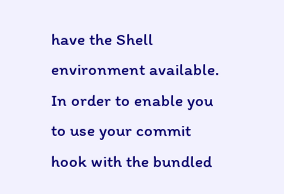have the Shell environment available.
In order to enable you to use your commit hook with the bundled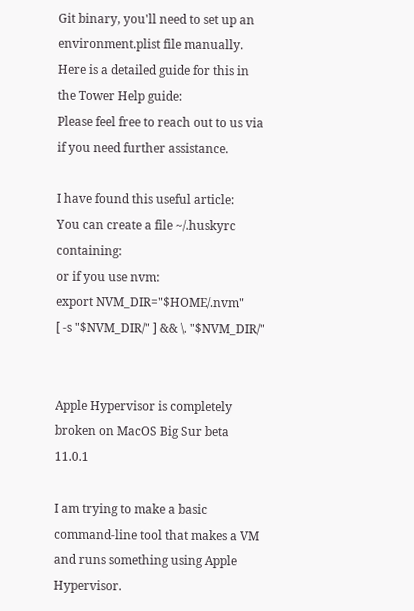Git binary, you'll need to set up an environment.plist file manually.
Here is a detailed guide for this in the Tower Help guide:
Please feel free to reach out to us via if you need further assistance.

I have found this useful article:
You can create a file ~/.huskyrc containing:
or if you use nvm:
export NVM_DIR="$HOME/.nvm"
[ -s "$NVM_DIR/" ] && \. "$NVM_DIR/"


Apple Hypervisor is completely broken on MacOS Big Sur beta 11.0.1

I am trying to make a basic command-line tool that makes a VM and runs something using Apple Hypervisor.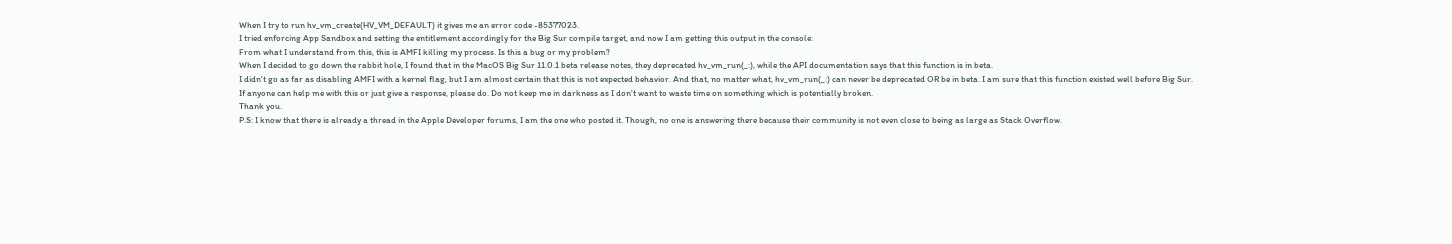When I try to run hv_vm_create(HV_VM_DEFAULT) it gives me an error code -85377023.
I tried enforcing App Sandbox and setting the entitlement accordingly for the Big Sur compile target, and now I am getting this output in the console:
From what I understand from this, this is AMFI killing my process. Is this a bug or my problem?
When I decided to go down the rabbit hole, I found that in the MacOS Big Sur 11.0.1 beta release notes, they deprecated hv_vm_run(_:), while the API documentation says that this function is in beta.
I didn't go as far as disabling AMFI with a kernel flag, but I am almost certain that this is not expected behavior. And that, no matter what, hv_vm_run(_:) can never be deprecated OR be in beta. I am sure that this function existed well before Big Sur.
If anyone can help me with this or just give a response, please do. Do not keep me in darkness as I don't want to waste time on something which is potentially broken.
Thank you.
P.S: I know that there is already a thread in the Apple Developer forums, I am the one who posted it. Though, no one is answering there because their community is not even close to being as large as Stack Overflow.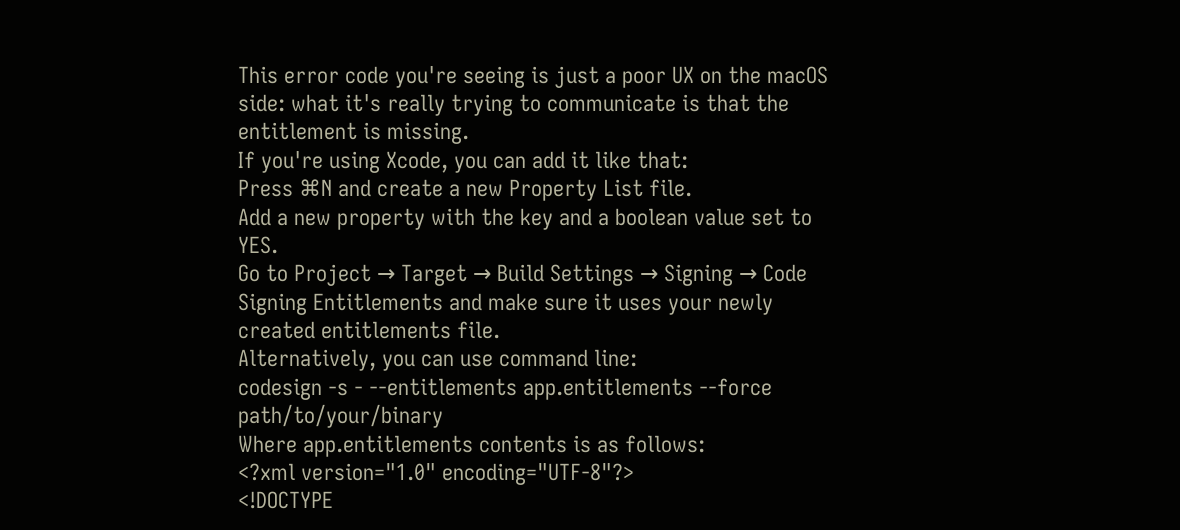This error code you're seeing is just a poor UX on the macOS side: what it's really trying to communicate is that the entitlement is missing.
If you're using Xcode, you can add it like that:
Press ⌘N and create a new Property List file.
Add a new property with the key and a boolean value set to YES.
Go to Project → Target → Build Settings → Signing → Code Signing Entitlements and make sure it uses your newly created entitlements file.
Alternatively, you can use command line:
codesign -s - --entitlements app.entitlements --force path/to/your/binary
Where app.entitlements contents is as follows:
<?xml version="1.0" encoding="UTF-8"?>
<!DOCTYPE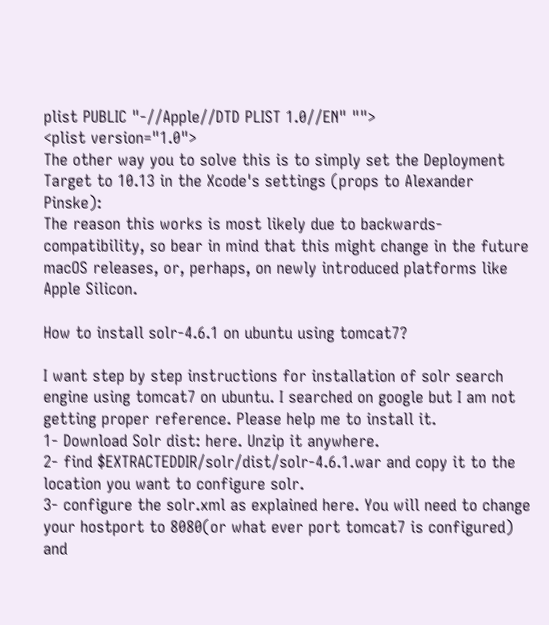plist PUBLIC "-//Apple//DTD PLIST 1.0//EN" "">
<plist version="1.0">
The other way you to solve this is to simply set the Deployment Target to 10.13 in the Xcode's settings (props to Alexander Pinske):
The reason this works is most likely due to backwards-compatibility, so bear in mind that this might change in the future macOS releases, or, perhaps, on newly introduced platforms like Apple Silicon.

How to install solr-4.6.1 on ubuntu using tomcat7?

I want step by step instructions for installation of solr search engine using tomcat7 on ubuntu. I searched on google but I am not getting proper reference. Please help me to install it.
1- Download Solr dist: here. Unzip it anywhere.
2- find $EXTRACTEDDIR/solr/dist/solr-4.6.1.war and copy it to the location you want to configure solr.
3- configure the solr.xml as explained here. You will need to change your hostport to 8080(or what ever port tomcat7 is configured) and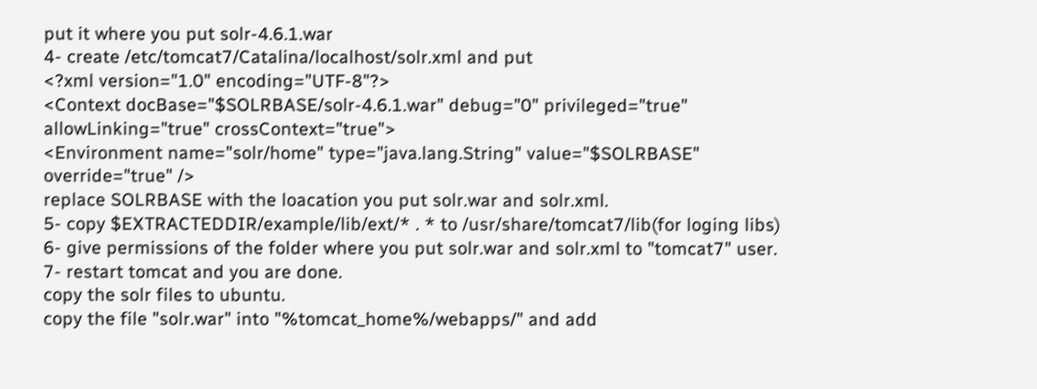put it where you put solr-4.6.1.war
4- create /etc/tomcat7/Catalina/localhost/solr.xml and put
<?xml version="1.0" encoding="UTF-8"?>
<Context docBase="$SOLRBASE/solr-4.6.1.war" debug="0" privileged="true" allowLinking="true" crossContext="true">
<Environment name="solr/home" type="java.lang.String" value="$SOLRBASE" override="true" />
replace SOLRBASE with the loacation you put solr.war and solr.xml.
5- copy $EXTRACTEDDIR/example/lib/ext/* . * to /usr/share/tomcat7/lib(for loging libs)
6- give permissions of the folder where you put solr.war and solr.xml to "tomcat7" user.
7- restart tomcat and you are done.
copy the solr files to ubuntu.
copy the file "solr.war" into "%tomcat_home%/webapps/" and add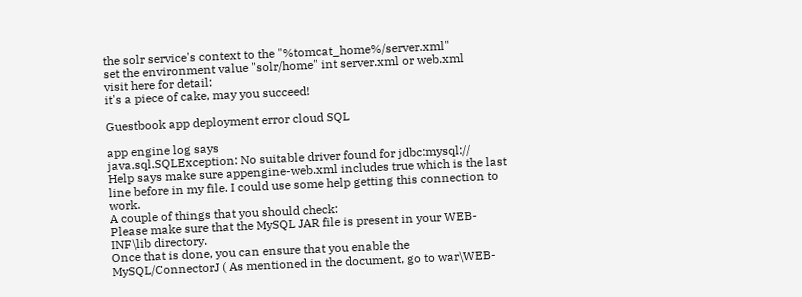the solr service's context to the "%tomcat_home%/server.xml"
set the environment value "solr/home" int server.xml or web.xml
visit here for detail:
it's a piece of cake, may you succeed!

Guestbook app deployment error cloud SQL

app engine log says
java.sql.SQLException: No suitable driver found for jdbc:mysql://
Help says make sure appengine-web.xml includes true which is the last line before in my file. I could use some help getting this connection to work.
A couple of things that you should check:
Please make sure that the MySQL JAR file is present in your WEB-INF\lib directory.
Once that is done, you can ensure that you enable the MySQL/ConnectorJ ( As mentioned in the document, go to war\WEB-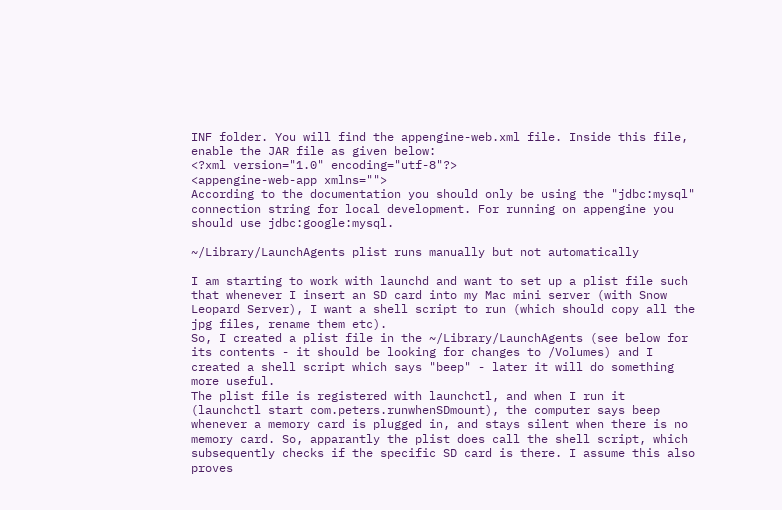INF folder. You will find the appengine-web.xml file. Inside this file, enable the JAR file as given below:
<?xml version="1.0" encoding="utf-8"?>
<appengine-web-app xmlns="">
According to the documentation you should only be using the "jdbc:mysql" connection string for local development. For running on appengine you should use jdbc:google:mysql.

~/Library/LaunchAgents plist runs manually but not automatically

I am starting to work with launchd and want to set up a plist file such that whenever I insert an SD card into my Mac mini server (with Snow Leopard Server), I want a shell script to run (which should copy all the jpg files, rename them etc).
So, I created a plist file in the ~/Library/LaunchAgents (see below for its contents - it should be looking for changes to /Volumes) and I created a shell script which says "beep" - later it will do something more useful.
The plist file is registered with launchctl, and when I run it (launchctl start com.peters.runwhenSDmount), the computer says beep whenever a memory card is plugged in, and stays silent when there is no memory card. So, apparantly the plist does call the shell script, which subsequently checks if the specific SD card is there. I assume this also proves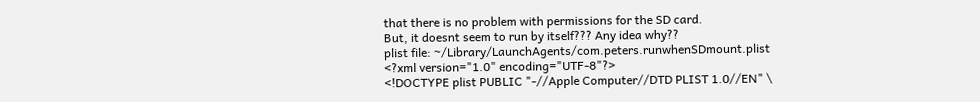that there is no problem with permissions for the SD card.
But, it doesnt seem to run by itself??? Any idea why??
plist file: ~/Library/LaunchAgents/com.peters.runwhenSDmount.plist
<?xml version="1.0" encoding="UTF-8"?>
<!DOCTYPE plist PUBLIC "-//Apple Computer//DTD PLIST 1.0//EN" \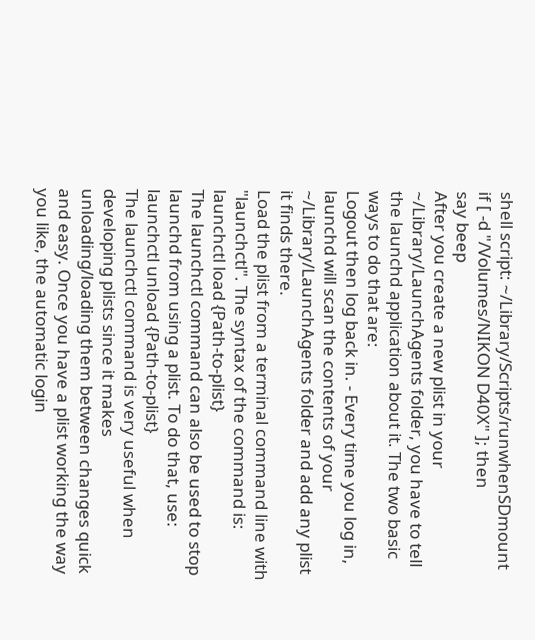shell script: ~/Library/Scripts/runwhenSDmount
if [ -d "/Volumes/NIKON D40X" ]; then
say beep
After you create a new plist in your ~/Library/LaunchAgents folder, you have to tell the launchd application about it. The two basic ways to do that are:
Logout then log back in. - Every time you log in, launchd will scan the contents of your ~/Library/LaunchAgents folder and add any plist it finds there.
Load the plist from a terminal command line with "launchctl". The syntax of the command is:
launchctl load {Path-to-plist}
The launchctl command can also be used to stop launchd from using a plist. To do that, use:
launchctl unload {Path-to-plist}
The launchctl command is very useful when developing plists since it makes unloading/loading them between changes quick and easy. Once you have a plist working the way you like, the automatic login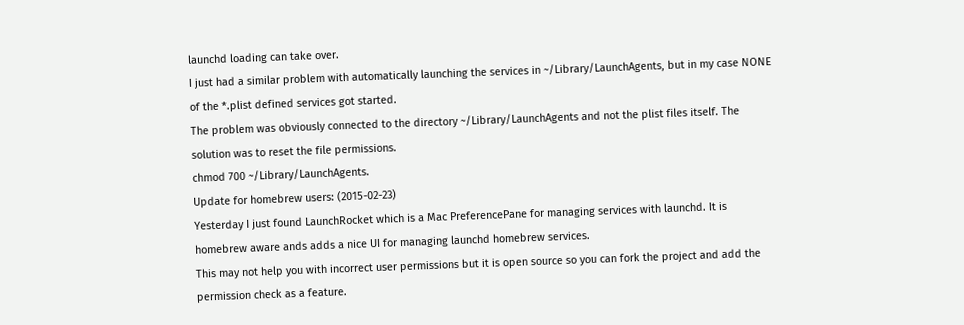launchd loading can take over.
I just had a similar problem with automatically launching the services in ~/Library/LaunchAgents, but in my case NONE of the *.plist defined services got started.
The problem was obviously connected to the directory ~/Library/LaunchAgents and not the plist files itself. The solution was to reset the file permissions.
chmod 700 ~/Library/LaunchAgents.
Update for homebrew users: (2015-02-23)
Yesterday I just found LaunchRocket which is a Mac PreferencePane for managing services with launchd. It is homebrew aware ands adds a nice UI for managing launchd homebrew services.
This may not help you with incorrect user permissions but it is open source so you can fork the project and add the permission check as a feature.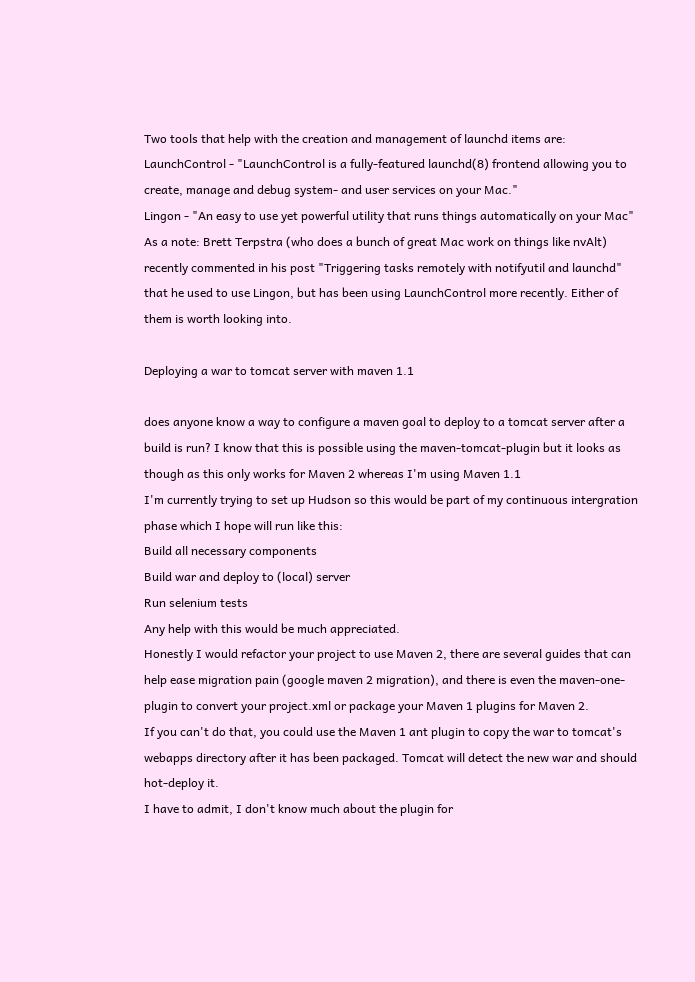Two tools that help with the creation and management of launchd items are:
LaunchControl - "LaunchControl is a fully-featured launchd(8) frontend allowing you to create, manage and debug system- and user services on your Mac."
Lingon - "An easy to use yet powerful utility that runs things automatically on your Mac"
As a note: Brett Terpstra (who does a bunch of great Mac work on things like nvAlt) recently commented in his post "Triggering tasks remotely with notifyutil and launchd" that he used to use Lingon, but has been using LaunchControl more recently. Either of them is worth looking into.

Deploying a war to tomcat server with maven 1.1

does anyone know a way to configure a maven goal to deploy to a tomcat server after a build is run? I know that this is possible using the maven-tomcat-plugin but it looks as though as this only works for Maven 2 whereas I'm using Maven 1.1
I'm currently trying to set up Hudson so this would be part of my continuous intergration phase which I hope will run like this:
Build all necessary components
Build war and deploy to (local) server
Run selenium tests
Any help with this would be much appreciated.
Honestly I would refactor your project to use Maven 2, there are several guides that can help ease migration pain (google maven 2 migration), and there is even the maven-one-plugin to convert your project.xml or package your Maven 1 plugins for Maven 2.
If you can't do that, you could use the Maven 1 ant plugin to copy the war to tomcat's webapps directory after it has been packaged. Tomcat will detect the new war and should hot-deploy it.
I have to admit, I don't know much about the plugin for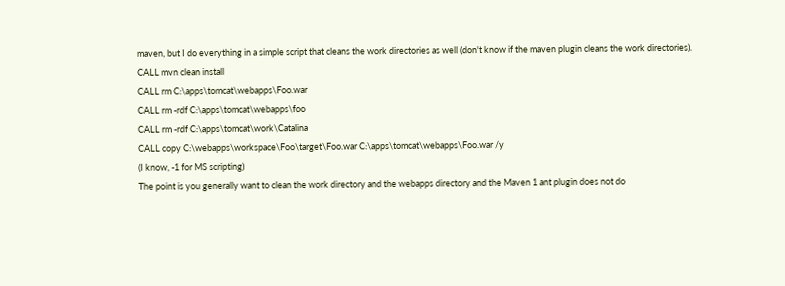maven, but I do everything in a simple script that cleans the work directories as well (don't know if the maven plugin cleans the work directories).
CALL mvn clean install
CALL rm C:\apps\tomcat\webapps\Foo.war
CALL rm -rdf C:\apps\tomcat\webapps\foo
CALL rm -rdf C:\apps\tomcat\work\Catalina
CALL copy C:\webapps\workspace\Foo\target\Foo.war C:\apps\tomcat\webapps\Foo.war /y
(I know, -1 for MS scripting)
The point is you generally want to clean the work directory and the webapps directory and the Maven 1 ant plugin does not do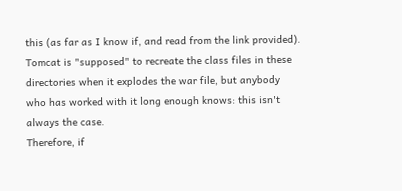this (as far as I know if, and read from the link provided). Tomcat is "supposed" to recreate the class files in these directories when it explodes the war file, but anybody who has worked with it long enough knows: this isn't always the case.
Therefore, if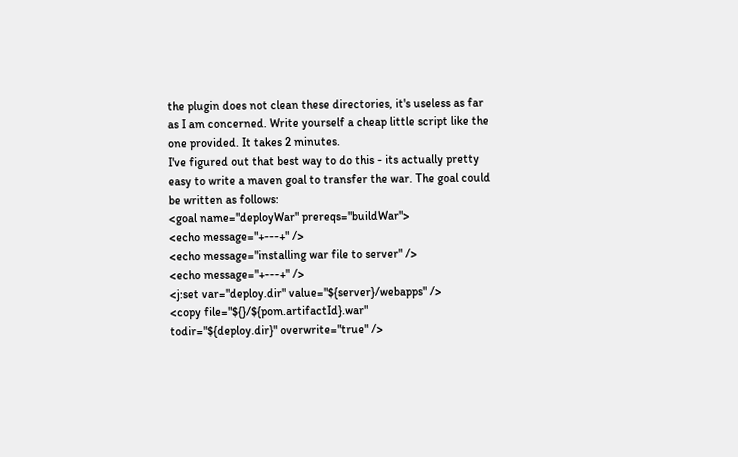the plugin does not clean these directories, it's useless as far as I am concerned. Write yourself a cheap little script like the one provided. It takes 2 minutes.
I've figured out that best way to do this - its actually pretty easy to write a maven goal to transfer the war. The goal could be written as follows:
<goal name="deployWar" prereqs="buildWar">
<echo message="+---+" />
<echo message="installing war file to server" />
<echo message="+---+" />
<j:set var="deploy.dir" value="${server}/webapps" />
<copy file="${}/${pom.artifactId}.war"
todir="${deploy.dir}" overwrite="true" />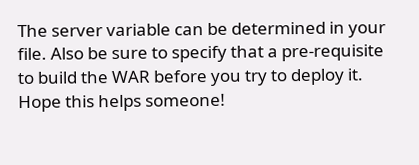The server variable can be determined in your file. Also be sure to specify that a pre-requisite to build the WAR before you try to deploy it. Hope this helps someone!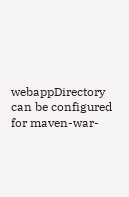webappDirectory can be configured for maven-war-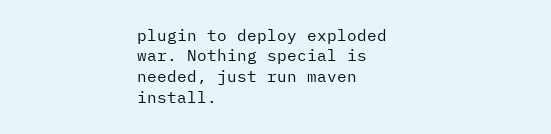plugin to deploy exploded war. Nothing special is needed, just run maven install.